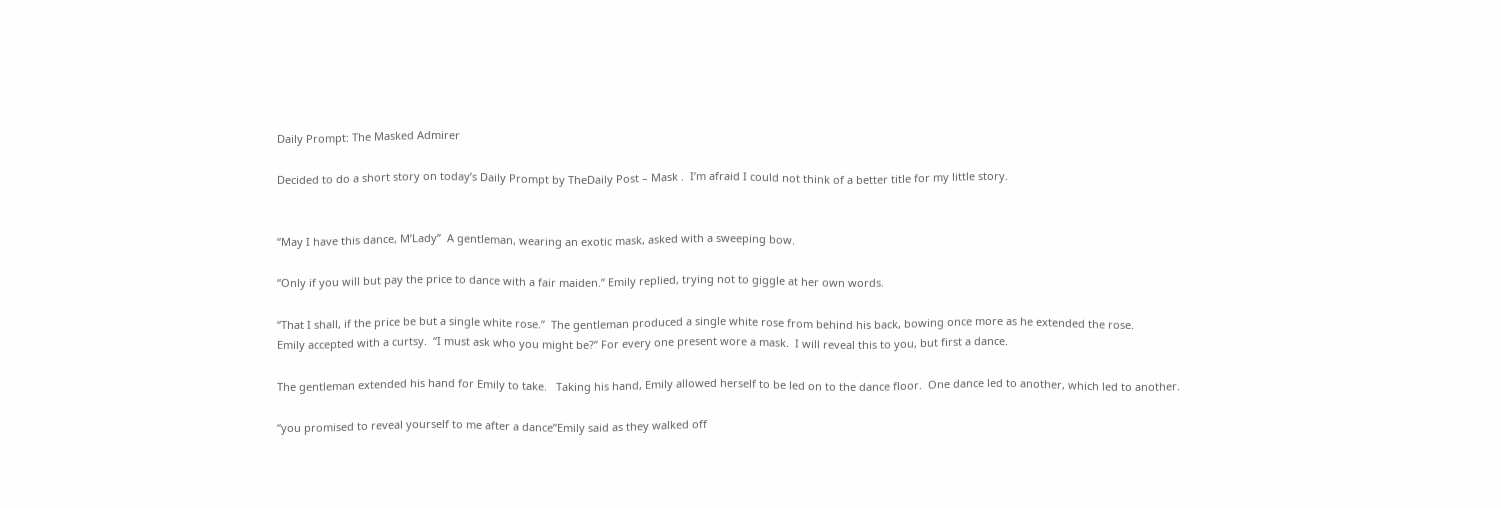Daily Prompt: The Masked Admirer

Decided to do a short story on today’s Daily Prompt by TheDaily Post – Mask .  I’m afraid I could not think of a better title for my little story.


“May I have this dance, M’Lady”  A gentleman, wearing an exotic mask, asked with a sweeping bow.

“Only if you will but pay the price to dance with a fair maiden.” Emily replied, trying not to giggle at her own words.

“That I shall, if the price be but a single white rose.”  The gentleman produced a single white rose from behind his back, bowing once more as he extended the rose.
Emily accepted with a curtsy.  “I must ask who you might be?” For every one present wore a mask.  I will reveal this to you, but first a dance.

The gentleman extended his hand for Emily to take.   Taking his hand, Emily allowed herself to be led on to the dance floor.  One dance led to another, which led to another.

“you promised to reveal yourself to me after a dance”Emily said as they walked off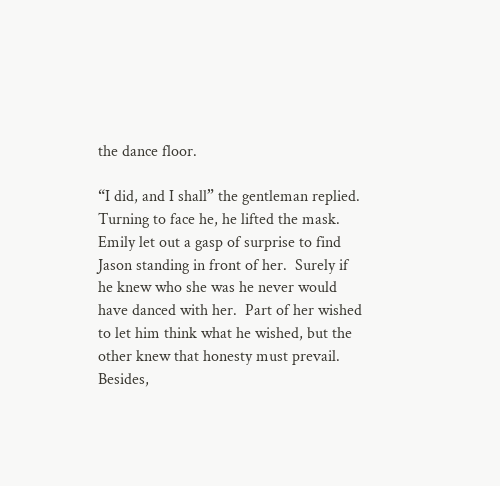the dance floor.

“I did, and I shall” the gentleman replied.  Turning to face he, he lifted the mask.  Emily let out a gasp of surprise to find Jason standing in front of her.  Surely if he knew who she was he never would have danced with her.  Part of her wished to let him think what he wished, but the other knew that honesty must prevail.  Besides,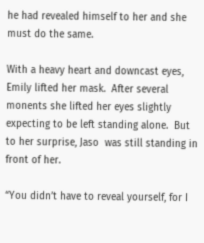he had revealed himself to her and she must do the same.

With a heavy heart and downcast eyes, Emily lifted her mask.  After several monents she lifted her eyes slightly expecting to be left standing alone.  But to her surprise, Jaso  was still standing in front of her.

“You didn’t have to reveal yourself, for I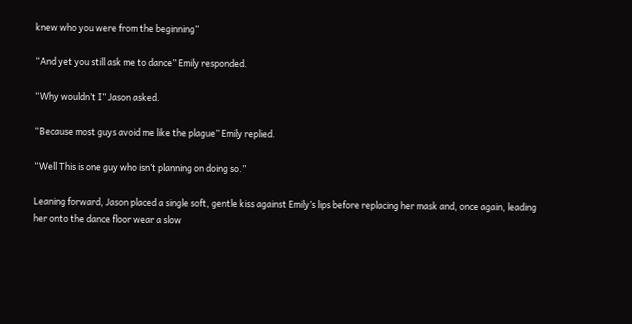knew who you were from the beginning”

“And yet you still ask me to dance” Emily responded.

“Why wouldn’t I” Jason asked.

“Because most guys avoid me like the plague” Emily replied.

“Well This is one guy who isn’t planning on doing so.”

Leaning forward, Jason placed a single soft, gentle kiss against Emily’s lips before replacing her mask and, once again, leading her onto the dance floor wear a slow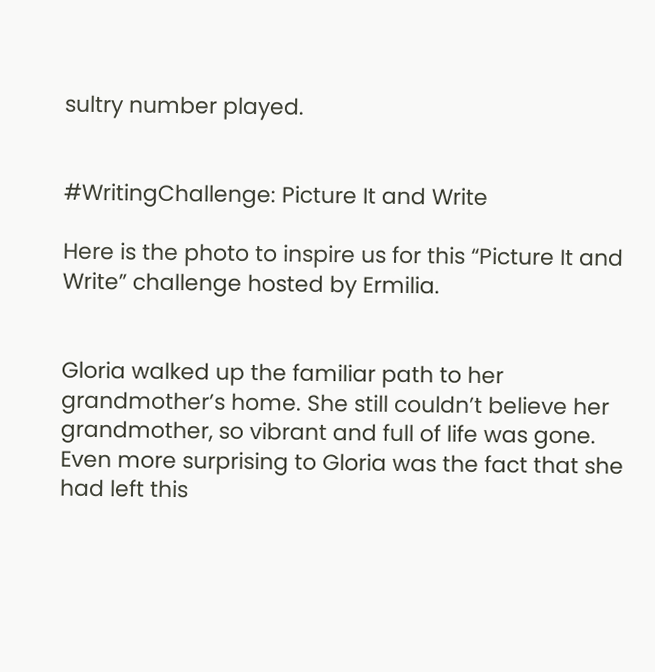sultry number played.


#WritingChallenge: Picture It and Write

Here is the photo to inspire us for this “Picture It and Write” challenge hosted by Ermilia.


Gloria walked up the familiar path to her grandmother’s home. She still couldn’t believe her grandmother, so vibrant and full of life was gone. Even more surprising to Gloria was the fact that she had left this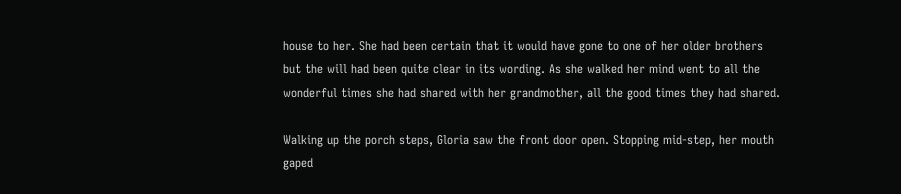house to her. She had been certain that it would have gone to one of her older brothers but the will had been quite clear in its wording. As she walked her mind went to all the wonderful times she had shared with her grandmother, all the good times they had shared.

Walking up the porch steps, Gloria saw the front door open. Stopping mid-step, her mouth gaped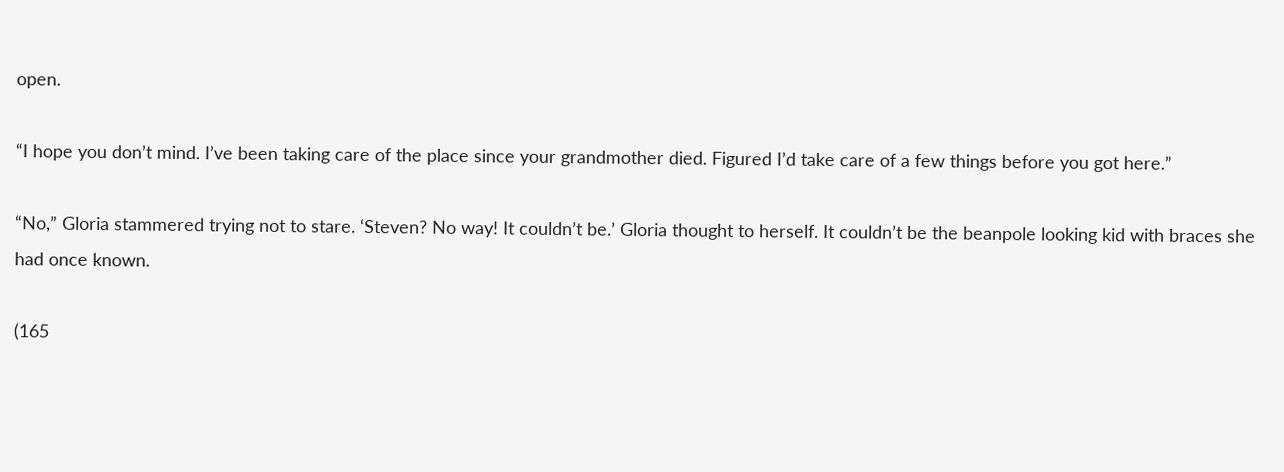open.

“I hope you don’t mind. I’ve been taking care of the place since your grandmother died. Figured I’d take care of a few things before you got here.”

“No,” Gloria stammered trying not to stare. ‘Steven? No way! It couldn’t be.’ Gloria thought to herself. It couldn’t be the beanpole looking kid with braces she had once known.

(165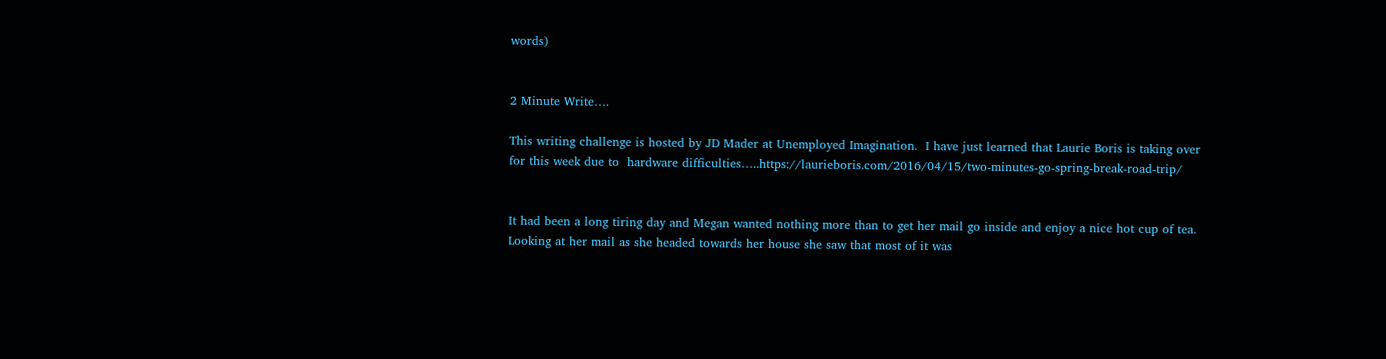words)


2 Minute Write….

This writing challenge is hosted by JD Mader at Unemployed Imagination.  I have just learned that Laurie Boris is taking over for this week due to  hardware difficulties…..https://laurieboris.com/2016/04/15/two-minutes-go-spring-break-road-trip/


It had been a long tiring day and Megan wanted nothing more than to get her mail go inside and enjoy a nice hot cup of tea.  Looking at her mail as she headed towards her house she saw that most of it was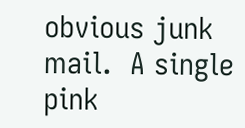obvious junk mail.  A single pink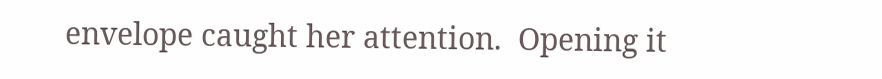envelope caught her attention.  Opening it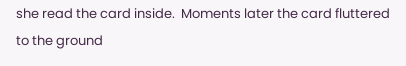she read the card inside.  Moments later the card fluttered to the ground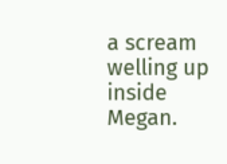a scream welling up inside Megan.